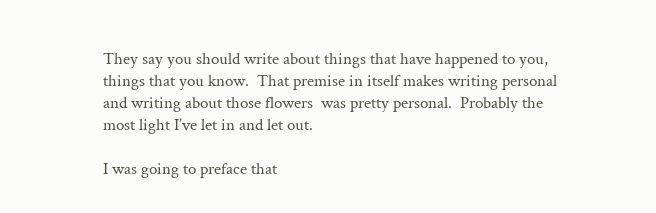They say you should write about things that have happened to you, things that you know.  That premise in itself makes writing personal and writing about those flowers  was pretty personal.  Probably the most light I’ve let in and let out.

I was going to preface that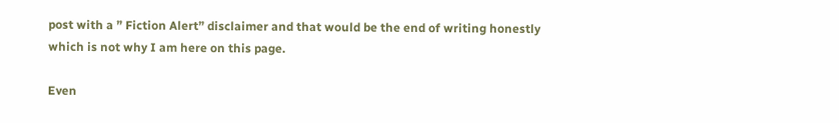post with a ” Fiction Alert” disclaimer and that would be the end of writing honestly which is not why I am here on this page.

Even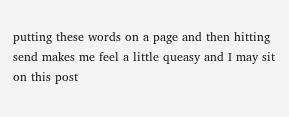putting these words on a page and then hitting send makes me feel a little queasy and I may sit on this post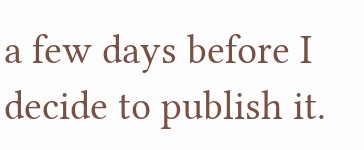a few days before I decide to publish it.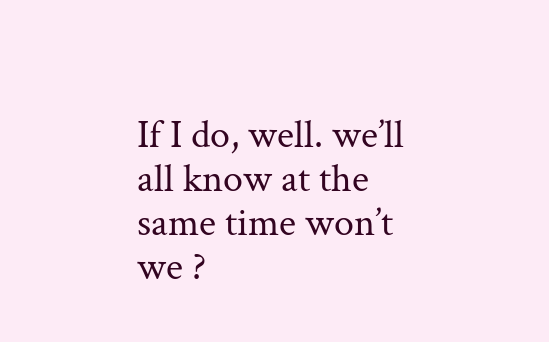If I do, well. we’ll all know at the same time won’t we ?